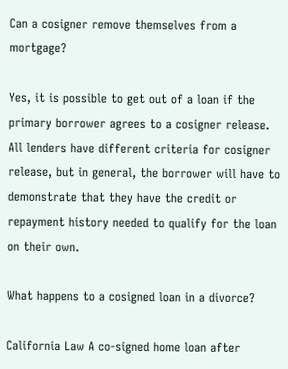Can a cosigner remove themselves from a mortgage?

Yes, it is possible to get out of a loan if the primary borrower agrees to a cosigner release. All lenders have different criteria for cosigner release, but in general, the borrower will have to demonstrate that they have the credit or repayment history needed to qualify for the loan on their own.

What happens to a cosigned loan in a divorce?

California Law A co-signed home loan after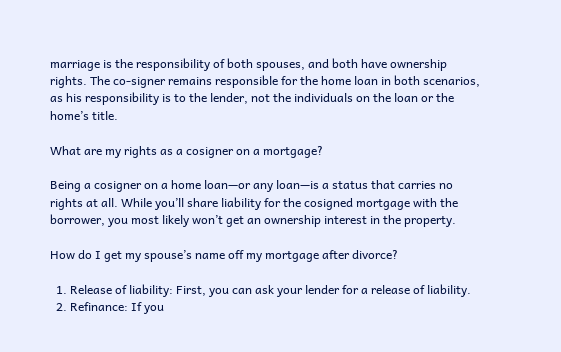marriage is the responsibility of both spouses, and both have ownership rights. The co-signer remains responsible for the home loan in both scenarios, as his responsibility is to the lender, not the individuals on the loan or the home’s title.

What are my rights as a cosigner on a mortgage?

Being a cosigner on a home loan—or any loan—is a status that carries no rights at all. While you’ll share liability for the cosigned mortgage with the borrower, you most likely won’t get an ownership interest in the property.

How do I get my spouse’s name off my mortgage after divorce?

  1. Release of liability: First, you can ask your lender for a release of liability.
  2. Refinance: If you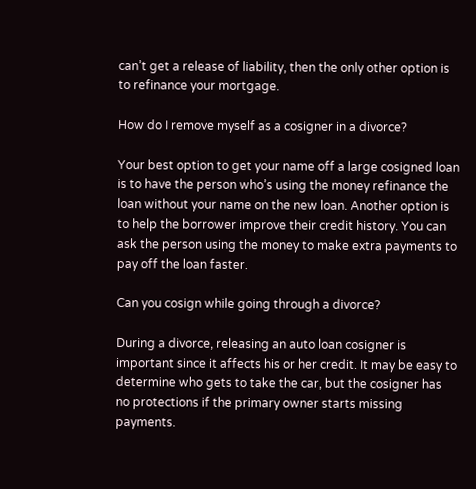can’t get a release of liability, then the only other option is to refinance your mortgage.

How do I remove myself as a cosigner in a divorce?

Your best option to get your name off a large cosigned loan is to have the person who’s using the money refinance the loan without your name on the new loan. Another option is to help the borrower improve their credit history. You can ask the person using the money to make extra payments to pay off the loan faster.

Can you cosign while going through a divorce?

During a divorce, releasing an auto loan cosigner is important since it affects his or her credit. It may be easy to determine who gets to take the car, but the cosigner has no protections if the primary owner starts missing payments.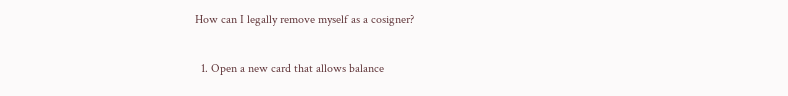How can I legally remove myself as a cosigner?

  1. Open a new card that allows balance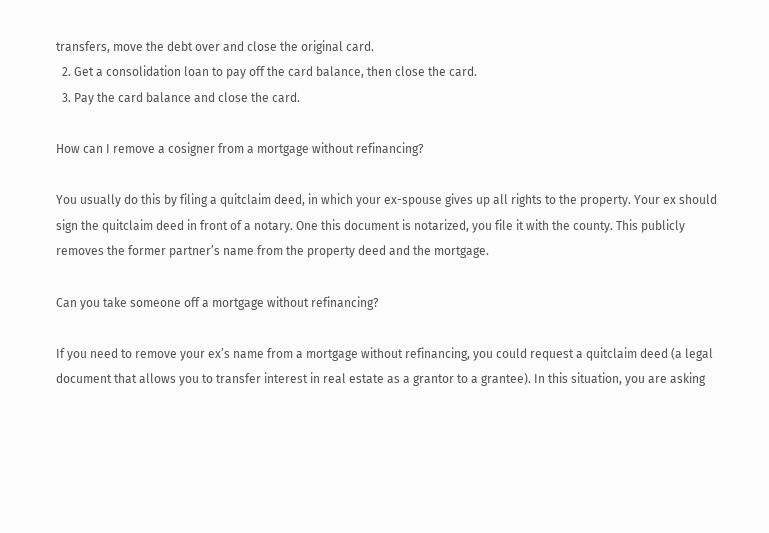transfers, move the debt over and close the original card.
  2. Get a consolidation loan to pay off the card balance, then close the card.
  3. Pay the card balance and close the card.

How can I remove a cosigner from a mortgage without refinancing?

You usually do this by filing a quitclaim deed, in which your ex-spouse gives up all rights to the property. Your ex should sign the quitclaim deed in front of a notary. One this document is notarized, you file it with the county. This publicly removes the former partner’s name from the property deed and the mortgage.

Can you take someone off a mortgage without refinancing?

If you need to remove your ex’s name from a mortgage without refinancing, you could request a quitclaim deed (a legal document that allows you to transfer interest in real estate as a grantor to a grantee). In this situation, you are asking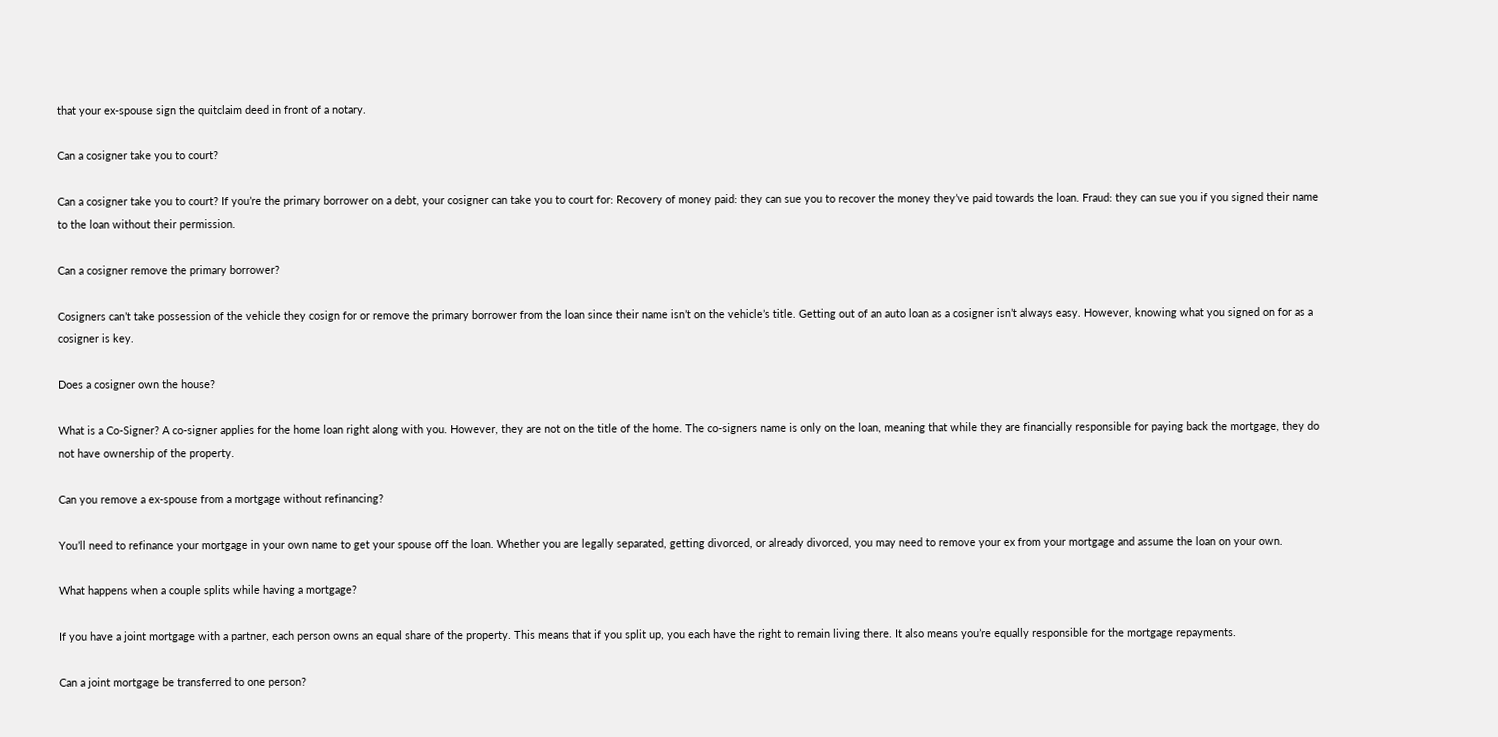that your ex-spouse sign the quitclaim deed in front of a notary.

Can a cosigner take you to court?

Can a cosigner take you to court? If you’re the primary borrower on a debt, your cosigner can take you to court for: Recovery of money paid: they can sue you to recover the money they’ve paid towards the loan. Fraud: they can sue you if you signed their name to the loan without their permission.

Can a cosigner remove the primary borrower?

Cosigners can’t take possession of the vehicle they cosign for or remove the primary borrower from the loan since their name isn’t on the vehicle’s title. Getting out of an auto loan as a cosigner isn’t always easy. However, knowing what you signed on for as a cosigner is key.

Does a cosigner own the house?

What is a Co-Signer? A co-signer applies for the home loan right along with you. However, they are not on the title of the home. The co-signers name is only on the loan, meaning that while they are financially responsible for paying back the mortgage, they do not have ownership of the property.

Can you remove a ex-spouse from a mortgage without refinancing?

You’ll need to refinance your mortgage in your own name to get your spouse off the loan. Whether you are legally separated, getting divorced, or already divorced, you may need to remove your ex from your mortgage and assume the loan on your own.

What happens when a couple splits while having a mortgage?

If you have a joint mortgage with a partner, each person owns an equal share of the property. This means that if you split up, you each have the right to remain living there. It also means you’re equally responsible for the mortgage repayments.

Can a joint mortgage be transferred to one person?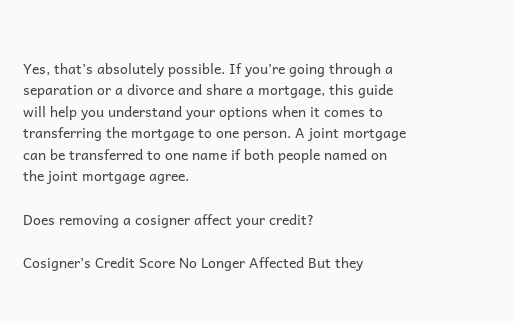Yes, that’s absolutely possible. If you’re going through a separation or a divorce and share a mortgage, this guide will help you understand your options when it comes to transferring the mortgage to one person. A joint mortgage can be transferred to one name if both people named on the joint mortgage agree.

Does removing a cosigner affect your credit?

Cosigner’s Credit Score No Longer Affected But they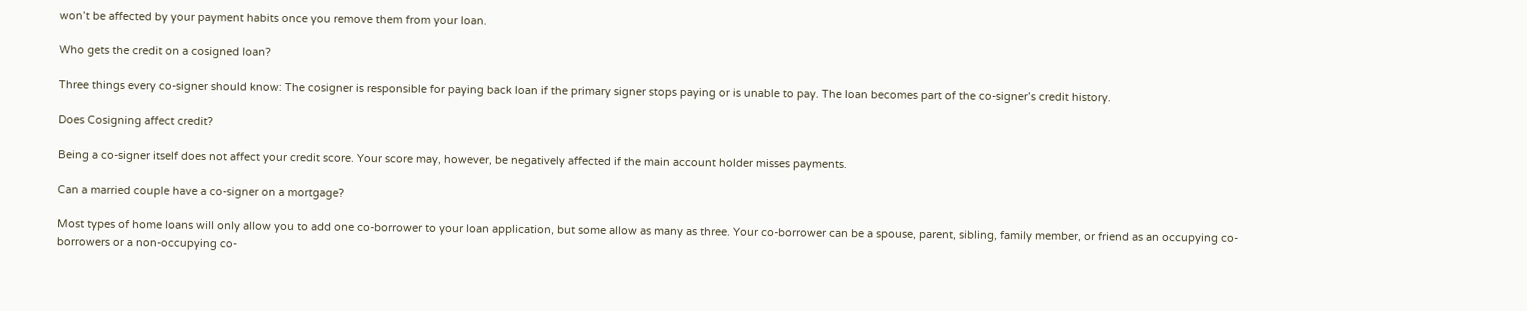won’t be affected by your payment habits once you remove them from your loan.

Who gets the credit on a cosigned loan?

Three things every co-signer should know: The cosigner is responsible for paying back loan if the primary signer stops paying or is unable to pay. The loan becomes part of the co-signer’s credit history.

Does Cosigning affect credit?

Being a co-signer itself does not affect your credit score. Your score may, however, be negatively affected if the main account holder misses payments.

Can a married couple have a co-signer on a mortgage?

Most types of home loans will only allow you to add one co-borrower to your loan application, but some allow as many as three. Your co-borrower can be a spouse, parent, sibling, family member, or friend as an occupying co-borrowers or a non-occupying co-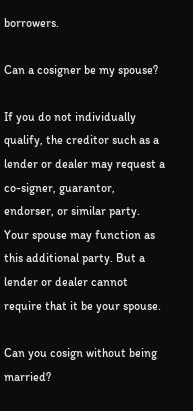borrowers.

Can a cosigner be my spouse?

If you do not individually qualify, the creditor such as a lender or dealer may request a co-signer, guarantor, endorser, or similar party. Your spouse may function as this additional party. But a lender or dealer cannot require that it be your spouse.

Can you cosign without being married?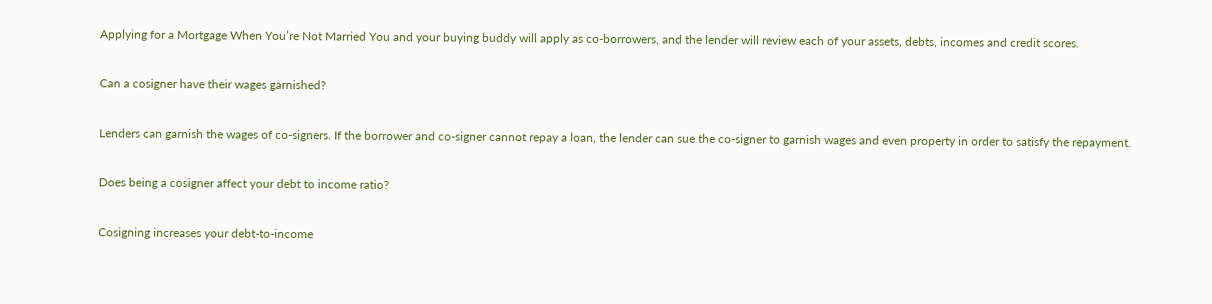Applying for a Mortgage When You’re Not Married You and your buying buddy will apply as co-borrowers, and the lender will review each of your assets, debts, incomes and credit scores.

Can a cosigner have their wages garnished?

Lenders can garnish the wages of co-signers. If the borrower and co-signer cannot repay a loan, the lender can sue the co-signer to garnish wages and even property in order to satisfy the repayment.

Does being a cosigner affect your debt to income ratio?

Cosigning increases your debt-to-income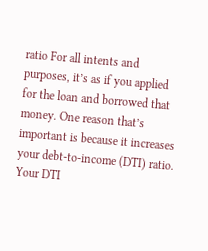ratio For all intents and purposes, it’s as if you applied for the loan and borrowed that money. One reason that’s important is because it increases your debt-to-income (DTI) ratio. Your DTI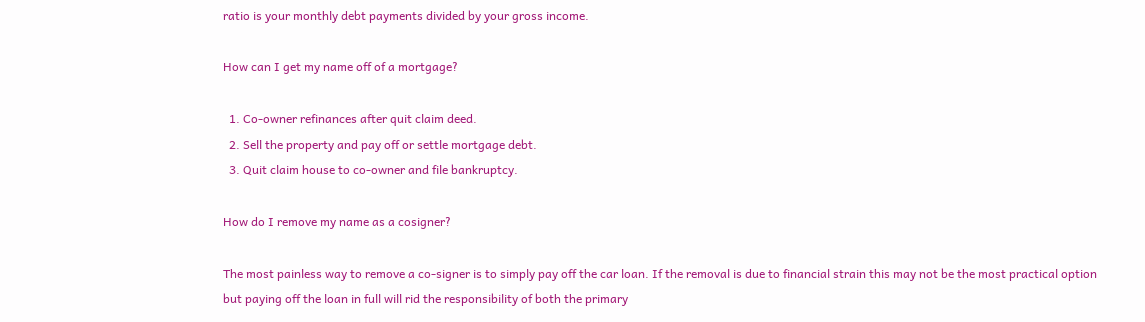ratio is your monthly debt payments divided by your gross income.

How can I get my name off of a mortgage?

  1. Co-owner refinances after quit claim deed.
  2. Sell the property and pay off or settle mortgage debt.
  3. Quit claim house to co-owner and file bankruptcy.

How do I remove my name as a cosigner?

The most painless way to remove a co-signer is to simply pay off the car loan. If the removal is due to financial strain this may not be the most practical option but paying off the loan in full will rid the responsibility of both the primary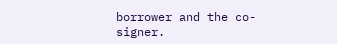borrower and the co-signer.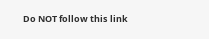Do NOT follow this link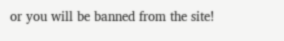or you will be banned from the site!